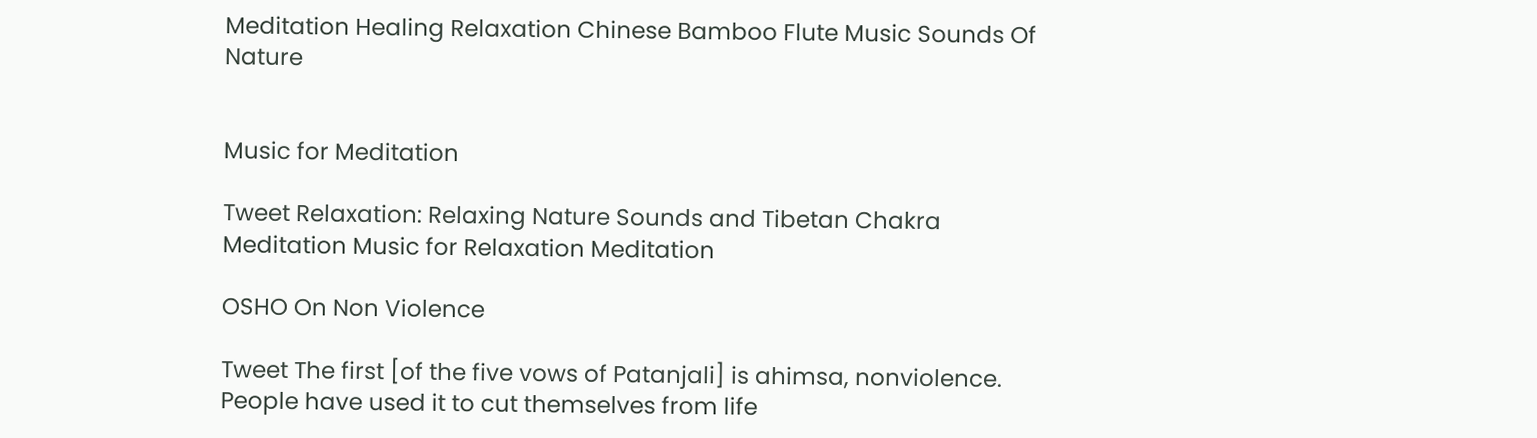Meditation Healing Relaxation Chinese Bamboo Flute Music Sounds Of Nature


Music for Meditation

Tweet Relaxation: Relaxing Nature Sounds and Tibetan Chakra Meditation Music for Relaxation Meditation

OSHO On Non Violence

Tweet The first [of the five vows of Patanjali] is ahimsa, nonviolence. People have used it to cut themselves from life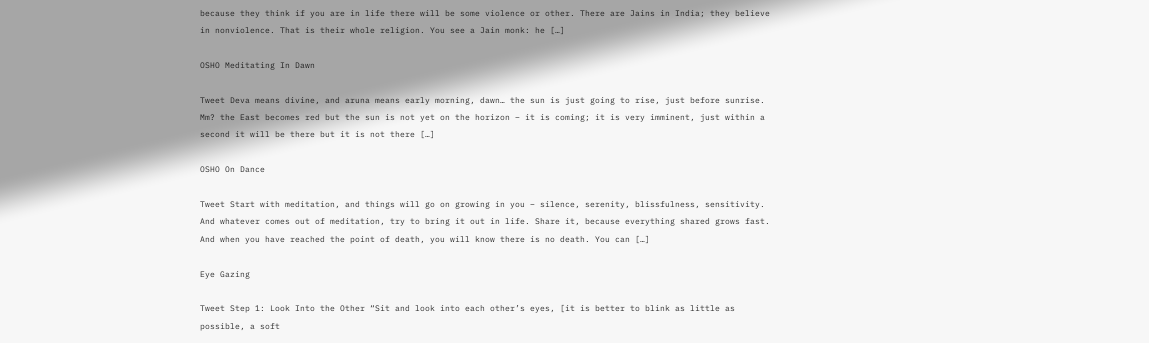because they think if you are in life there will be some violence or other. There are Jains in India; they believe in nonviolence. That is their whole religion. You see a Jain monk: he […]

OSHO Meditating In Dawn

Tweet Deva means divine, and aruna means early morning, dawn… the sun is just going to rise, just before sunrise. Mm? the East becomes red but the sun is not yet on the horizon – it is coming; it is very imminent, just within a second it will be there but it is not there […]

OSHO On Dance

Tweet Start with meditation, and things will go on growing in you – silence, serenity, blissfulness, sensitivity. And whatever comes out of meditation, try to bring it out in life. Share it, because everything shared grows fast. And when you have reached the point of death, you will know there is no death. You can […]

Eye Gazing

Tweet Step 1: Look Into the Other “Sit and look into each other’s eyes, [it is better to blink as little as possible, a soft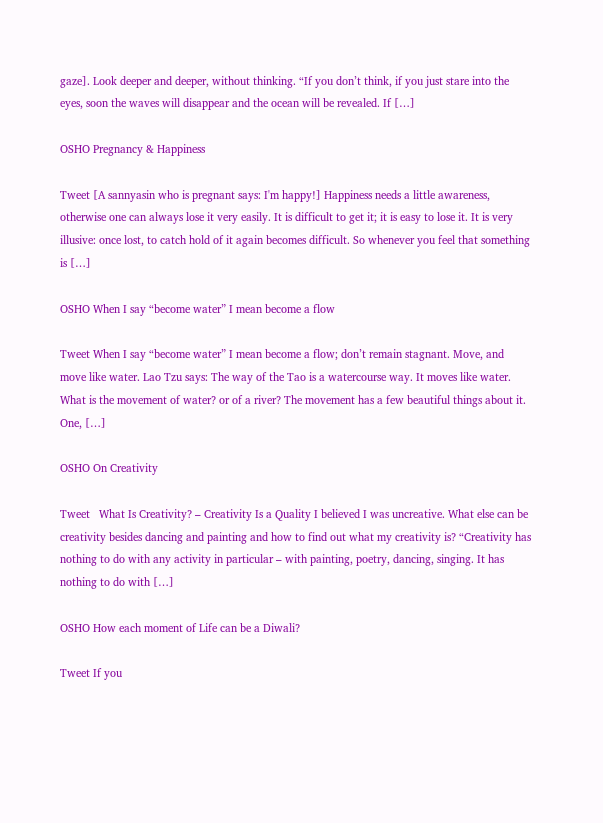gaze]. Look deeper and deeper, without thinking. “If you don’t think, if you just stare into the eyes, soon the waves will disappear and the ocean will be revealed. If […]

OSHO Pregnancy & Happiness

Tweet [A sannyasin who is pregnant says: I'm happy!] Happiness needs a little awareness, otherwise one can always lose it very easily. It is difficult to get it; it is easy to lose it. It is very illusive: once lost, to catch hold of it again becomes difficult. So whenever you feel that something is […]

OSHO When I say “become water” I mean become a flow

Tweet When I say “become water” I mean become a flow; don’t remain stagnant. Move, and move like water. Lao Tzu says: The way of the Tao is a watercourse way. It moves like water. What is the movement of water? or of a river? The movement has a few beautiful things about it. One, […]

OSHO On Creativity

Tweet   What Is Creativity? – Creativity Is a Quality I believed I was uncreative. What else can be creativity besides dancing and painting and how to find out what my creativity is? “Creativity has nothing to do with any activity in particular – with painting, poetry, dancing, singing. It has nothing to do with […]

OSHO How each moment of Life can be a Diwali?

Tweet If you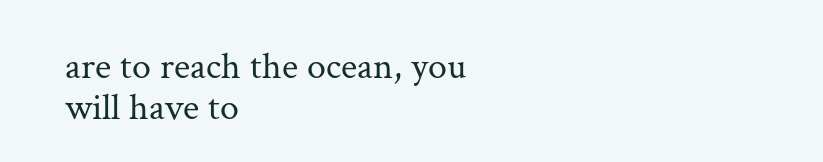are to reach the ocean, you will have to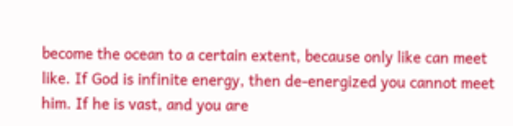become the ocean to a certain extent, because only like can meet like. If God is infinite energy, then de-energized you cannot meet him. If he is vast, and you are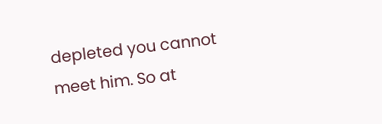depleted you cannot meet him. So at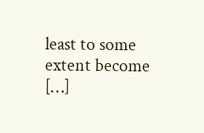least to some extent become […]